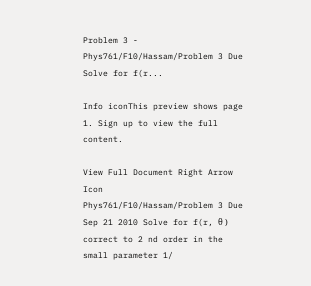Problem 3 - Phys761/F10/Hassam/Problem 3 Due Solve for f(r...

Info iconThis preview shows page 1. Sign up to view the full content.

View Full Document Right Arrow Icon
Phys761/F10/Hassam/Problem 3 Due Sep 21 2010 Solve for f(r, θ ) correct to 2 nd order in the small parameter 1/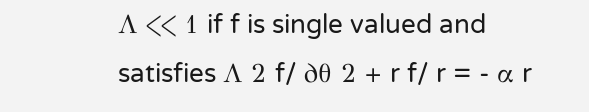Λ << 1 if f is single valued and satisfies Λ 2 f/ ∂θ 2 + r f/ r = - α r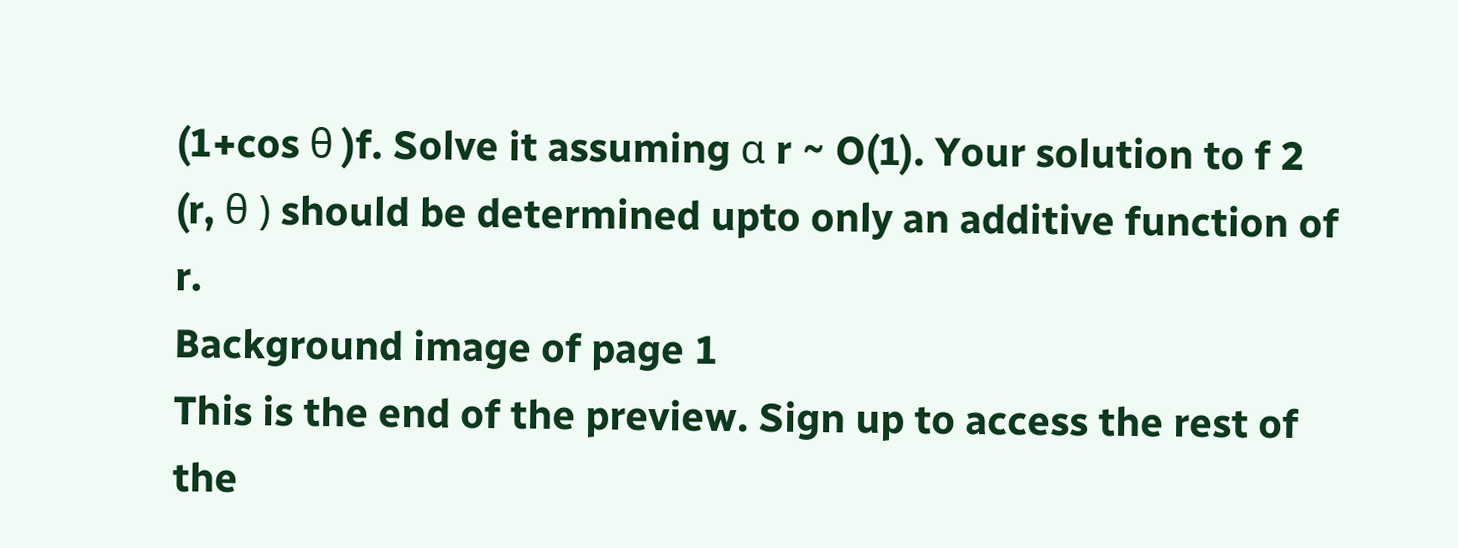(1+cos θ )f. Solve it assuming α r ~ O(1). Your solution to f 2 (r, θ ) should be determined upto only an additive function of r.
Background image of page 1
This is the end of the preview. Sign up to access the rest of the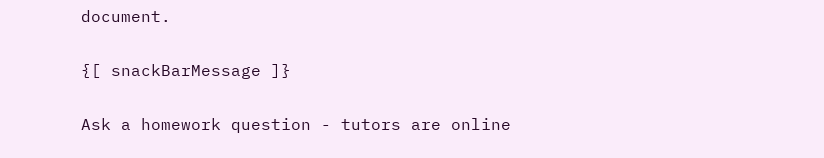document.

{[ snackBarMessage ]}

Ask a homework question - tutors are online